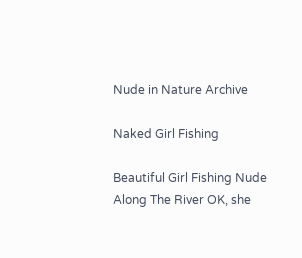Nude in Nature Archive

Naked Girl Fishing

Beautiful Girl Fishing Nude Along The River OK, she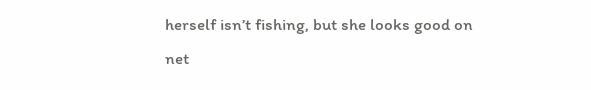herself isn’t fishing, but she looks good on net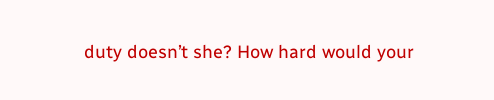duty doesn’t she? How hard would your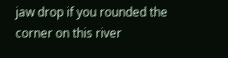jaw drop if you rounded the corner on this river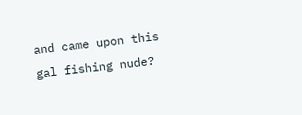and came upon this gal fishing nude?